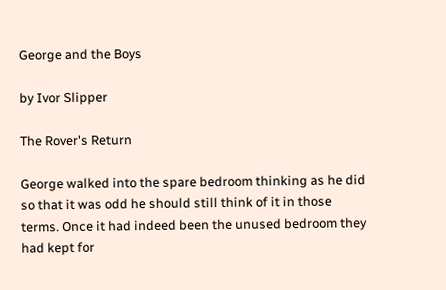George and the Boys

by Ivor Slipper

The Rover's Return

George walked into the spare bedroom thinking as he did so that it was odd he should still think of it in those terms. Once it had indeed been the unused bedroom they had kept for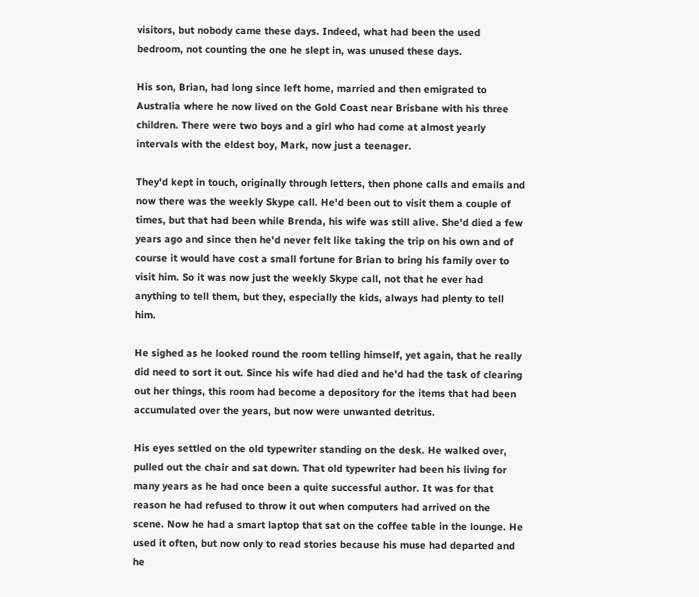visitors, but nobody came these days. Indeed, what had been the used bedroom, not counting the one he slept in, was unused these days.

His son, Brian, had long since left home, married and then emigrated to Australia where he now lived on the Gold Coast near Brisbane with his three children. There were two boys and a girl who had come at almost yearly intervals with the eldest boy, Mark, now just a teenager.

They'd kept in touch, originally through letters, then phone calls and emails and now there was the weekly Skype call. He'd been out to visit them a couple of times, but that had been while Brenda, his wife was still alive. She'd died a few years ago and since then he'd never felt like taking the trip on his own and of course it would have cost a small fortune for Brian to bring his family over to visit him. So it was now just the weekly Skype call, not that he ever had anything to tell them, but they, especially the kids, always had plenty to tell him.

He sighed as he looked round the room telling himself, yet again, that he really did need to sort it out. Since his wife had died and he'd had the task of clearing out her things, this room had become a depository for the items that had been accumulated over the years, but now were unwanted detritus.

His eyes settled on the old typewriter standing on the desk. He walked over, pulled out the chair and sat down. That old typewriter had been his living for many years as he had once been a quite successful author. It was for that reason he had refused to throw it out when computers had arrived on the scene. Now he had a smart laptop that sat on the coffee table in the lounge. He used it often, but now only to read stories because his muse had departed and he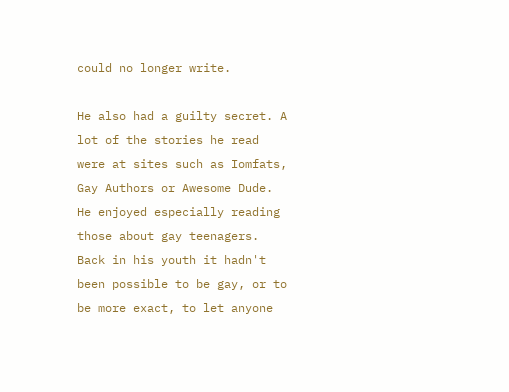could no longer write.

He also had a guilty secret. A lot of the stories he read were at sites such as Iomfats, Gay Authors or Awesome Dude. He enjoyed especially reading those about gay teenagers. Back in his youth it hadn't been possible to be gay, or to be more exact, to let anyone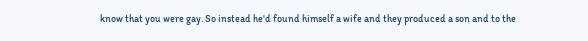know that you were gay. So instead he'd found himself a wife and they produced a son and to the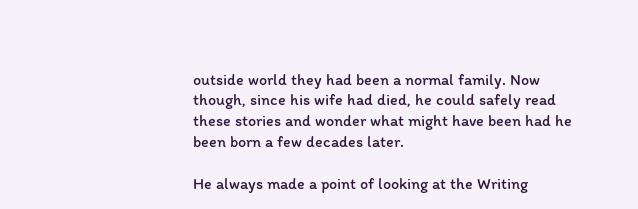outside world they had been a normal family. Now though, since his wife had died, he could safely read these stories and wonder what might have been had he been born a few decades later.

He always made a point of looking at the Writing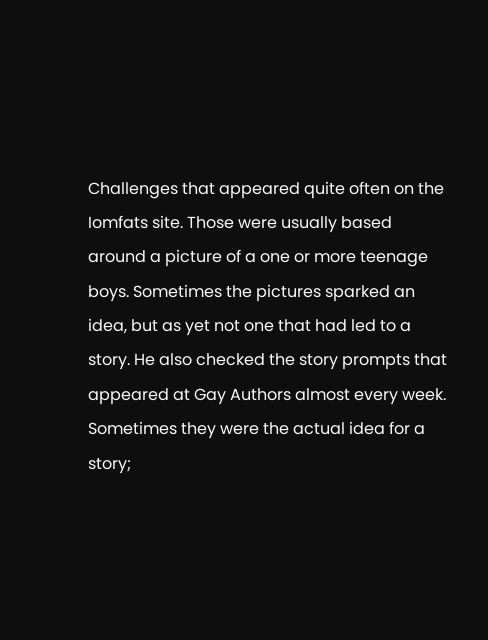Challenges that appeared quite often on the Iomfats site. Those were usually based around a picture of a one or more teenage boys. Sometimes the pictures sparked an idea, but as yet not one that had led to a story. He also checked the story prompts that appeared at Gay Authors almost every week. Sometimes they were the actual idea for a story;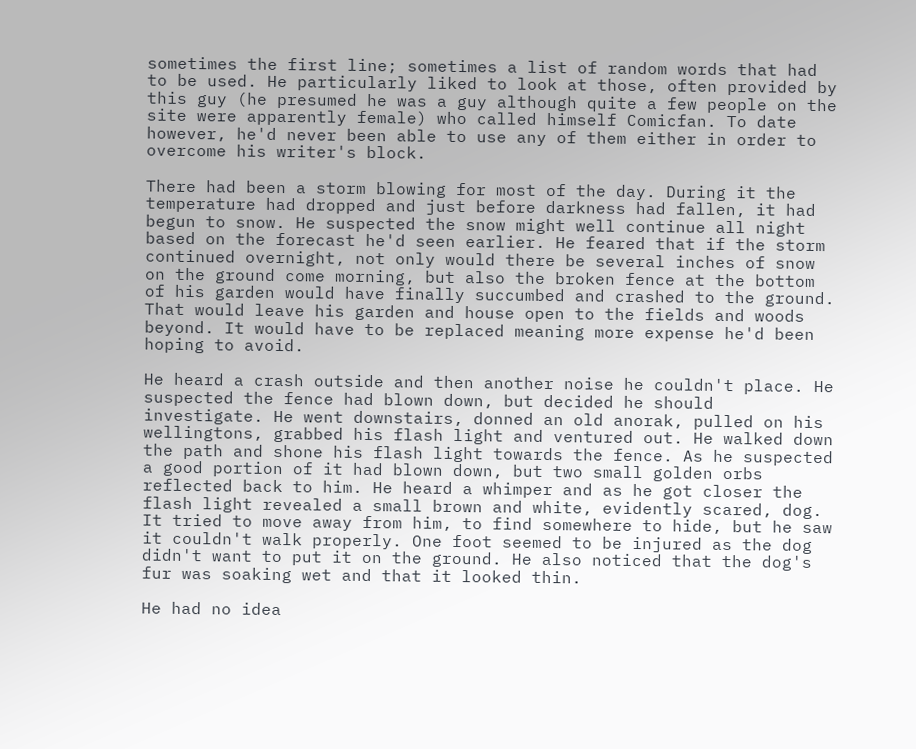sometimes the first line; sometimes a list of random words that had to be used. He particularly liked to look at those, often provided by this guy (he presumed he was a guy although quite a few people on the site were apparently female) who called himself Comicfan. To date however, he'd never been able to use any of them either in order to overcome his writer's block.

There had been a storm blowing for most of the day. During it the temperature had dropped and just before darkness had fallen, it had begun to snow. He suspected the snow might well continue all night based on the forecast he'd seen earlier. He feared that if the storm continued overnight, not only would there be several inches of snow on the ground come morning, but also the broken fence at the bottom of his garden would have finally succumbed and crashed to the ground. That would leave his garden and house open to the fields and woods beyond. It would have to be replaced meaning more expense he'd been hoping to avoid.

He heard a crash outside and then another noise he couldn't place. He suspected the fence had blown down, but decided he should investigate. He went downstairs, donned an old anorak, pulled on his wellingtons, grabbed his flash light and ventured out. He walked down the path and shone his flash light towards the fence. As he suspected a good portion of it had blown down, but two small golden orbs reflected back to him. He heard a whimper and as he got closer the flash light revealed a small brown and white, evidently scared, dog. It tried to move away from him, to find somewhere to hide, but he saw it couldn't walk properly. One foot seemed to be injured as the dog didn't want to put it on the ground. He also noticed that the dog's fur was soaking wet and that it looked thin.

He had no idea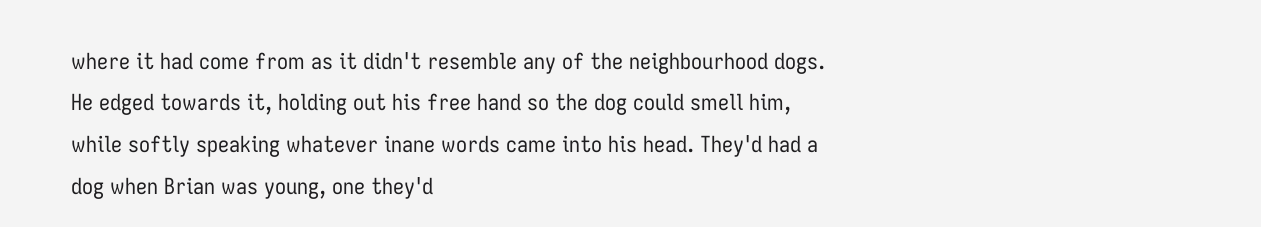where it had come from as it didn't resemble any of the neighbourhood dogs. He edged towards it, holding out his free hand so the dog could smell him, while softly speaking whatever inane words came into his head. They'd had a dog when Brian was young, one they'd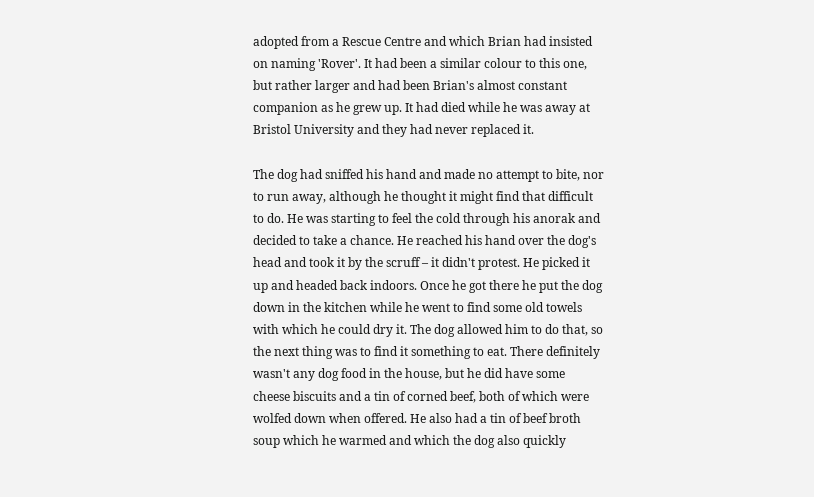adopted from a Rescue Centre and which Brian had insisted on naming 'Rover'. It had been a similar colour to this one, but rather larger and had been Brian's almost constant companion as he grew up. It had died while he was away at Bristol University and they had never replaced it.

The dog had sniffed his hand and made no attempt to bite, nor to run away, although he thought it might find that difficult to do. He was starting to feel the cold through his anorak and decided to take a chance. He reached his hand over the dog's head and took it by the scruff – it didn't protest. He picked it up and headed back indoors. Once he got there he put the dog down in the kitchen while he went to find some old towels with which he could dry it. The dog allowed him to do that, so the next thing was to find it something to eat. There definitely wasn't any dog food in the house, but he did have some cheese biscuits and a tin of corned beef, both of which were wolfed down when offered. He also had a tin of beef broth soup which he warmed and which the dog also quickly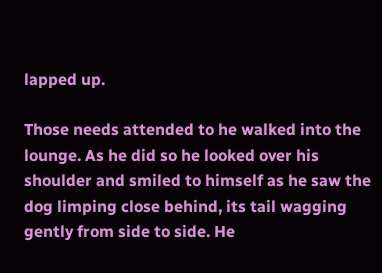lapped up.

Those needs attended to he walked into the lounge. As he did so he looked over his shoulder and smiled to himself as he saw the dog limping close behind, its tail wagging gently from side to side. He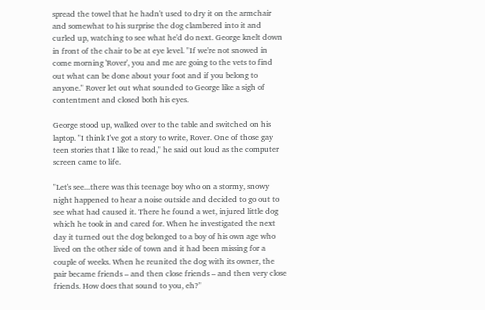spread the towel that he hadn't used to dry it on the armchair and somewhat to his surprise the dog clambered into it and curled up, watching to see what he'd do next. George knelt down in front of the chair to be at eye level. "If we're not snowed in come morning 'Rover', you and me are going to the vets to find out what can be done about your foot and if you belong to anyone." Rover let out what sounded to George like a sigh of contentment and closed both his eyes.

George stood up, walked over to the table and switched on his laptop. "I think I've got a story to write, Rover. One of those gay teen stories that I like to read," he said out loud as the computer screen came to life.

"Let's see...there was this teenage boy who on a stormy, snowy night happened to hear a noise outside and decided to go out to see what had caused it. There he found a wet, injured little dog which he took in and cared for. When he investigated the next day it turned out the dog belonged to a boy of his own age who lived on the other side of town and it had been missing for a couple of weeks. When he reunited the dog with its owner, the pair became friends – and then close friends – and then very close friends. How does that sound to you, eh?"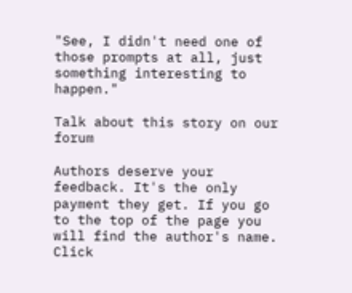"See, I didn't need one of those prompts at all, just something interesting to happen."

Talk about this story on our forum

Authors deserve your feedback. It's the only payment they get. If you go to the top of the page you will find the author's name. Click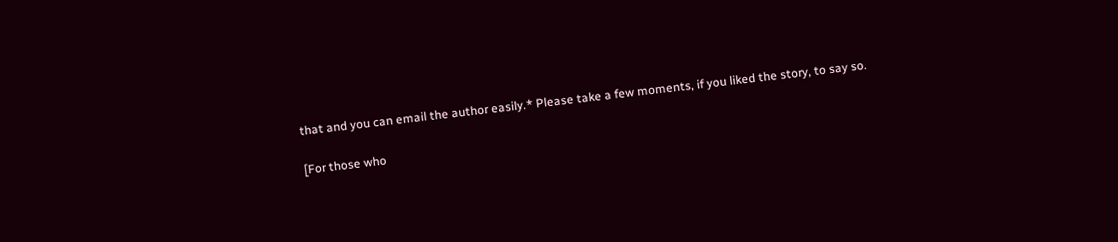that and you can email the author easily.* Please take a few moments, if you liked the story, to say so.

[For those who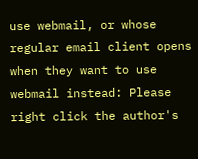use webmail, or whose regular email client opens when they want to use webmail instead: Please right click the author's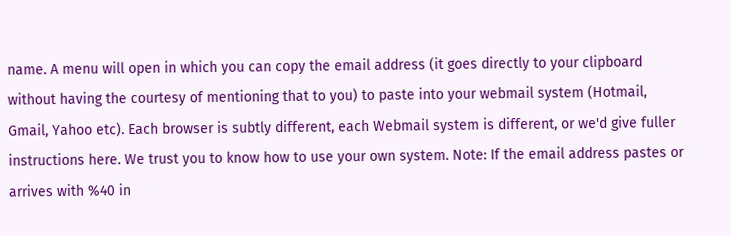name. A menu will open in which you can copy the email address (it goes directly to your clipboard without having the courtesy of mentioning that to you) to paste into your webmail system (Hotmail, Gmail, Yahoo etc). Each browser is subtly different, each Webmail system is different, or we'd give fuller instructions here. We trust you to know how to use your own system. Note: If the email address pastes or arrives with %40 in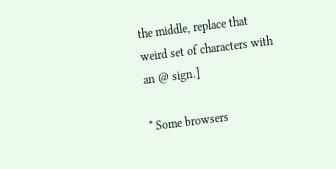the middle, replace that weird set of characters with an @ sign.]

* Some browsers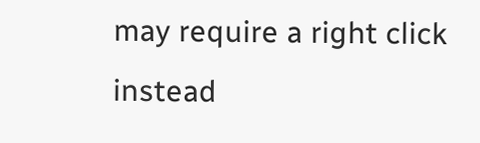may require a right click instead